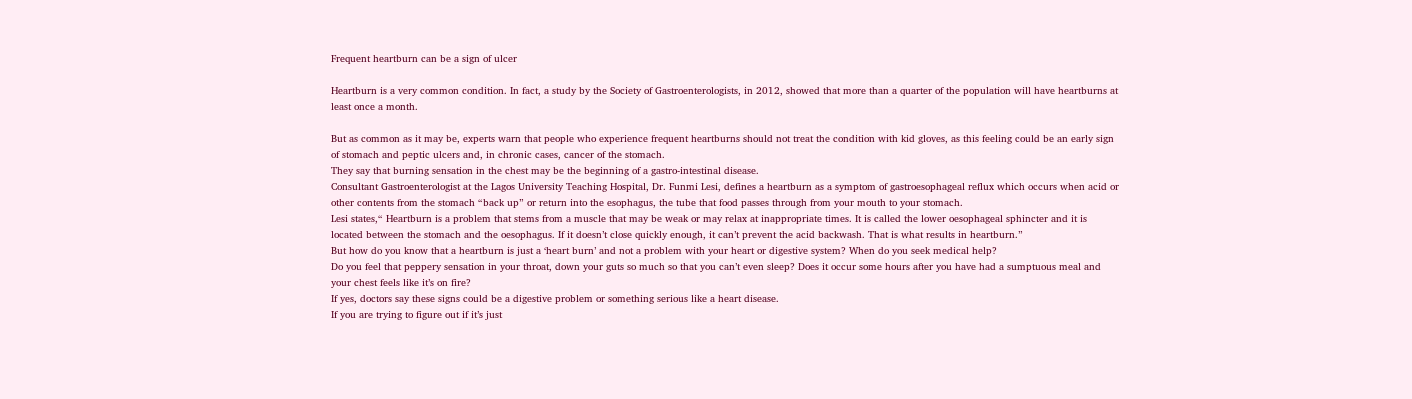Frequent heartburn can be a sign of ulcer

Heartburn is a very common condition. In fact, a study by the Society of Gastroenterologists, in 2012, showed that more than a quarter of the population will have heartburns at least once a month.

But as common as it may be, experts warn that people who experience frequent heartburns should not treat the condition with kid gloves, as this feeling could be an early sign of stomach and peptic ulcers and, in chronic cases, cancer of the stomach.
They say that burning sensation in the chest may be the beginning of a gastro-intestinal disease.
Consultant Gastroenterologist at the Lagos University Teaching Hospital, Dr. Funmi Lesi, defines a heartburn as a symptom of gastroesophageal reflux which occurs when acid or other contents from the stomach “back up” or return into the esophagus, the tube that food passes through from your mouth to your stomach.
Lesi states,“ Heartburn is a problem that stems from a muscle that may be weak or may relax at inappropriate times. It is called the lower oesophageal sphincter and it is located between the stomach and the oesophagus. If it doesn’t close quickly enough, it can’t prevent the acid backwash. That is what results in heartburn.”
But how do you know that a heartburn is just a ‘heart burn’ and not a problem with your heart or digestive system? When do you seek medical help?
Do you feel that peppery sensation in your throat, down your guts so much so that you can’t even sleep? Does it occur some hours after you have had a sumptuous meal and your chest feels like it’s on fire?
If yes, doctors say these signs could be a digestive problem or something serious like a heart disease.
If you are trying to figure out if it’s just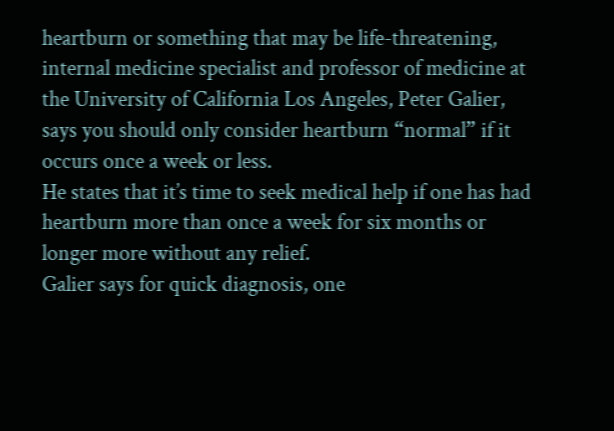heartburn or something that may be life-threatening, internal medicine specialist and professor of medicine at the University of California Los Angeles, Peter Galier, says you should only consider heartburn “normal” if it occurs once a week or less.
He states that it’s time to seek medical help if one has had heartburn more than once a week for six months or longer more without any relief.
Galier says for quick diagnosis, one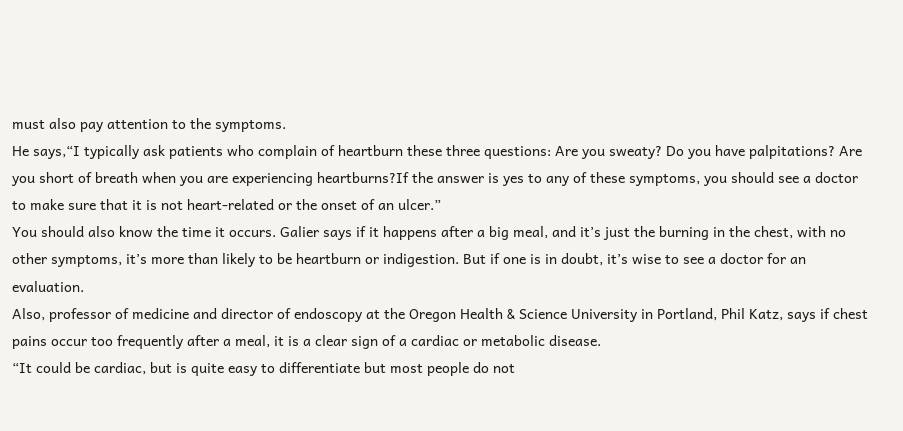must also pay attention to the symptoms.
He says,“I typically ask patients who complain of heartburn these three questions: Are you sweaty? Do you have palpitations? Are you short of breath when you are experiencing heartburns?If the answer is yes to any of these symptoms, you should see a doctor to make sure that it is not heart-related or the onset of an ulcer.”
You should also know the time it occurs. Galier says if it happens after a big meal, and it’s just the burning in the chest, with no other symptoms, it’s more than likely to be heartburn or indigestion. But if one is in doubt, it’s wise to see a doctor for an evaluation.
Also, professor of medicine and director of endoscopy at the Oregon Health & Science University in Portland, Phil Katz, says if chest pains occur too frequently after a meal, it is a clear sign of a cardiac or metabolic disease.
“It could be cardiac, but is quite easy to differentiate but most people do not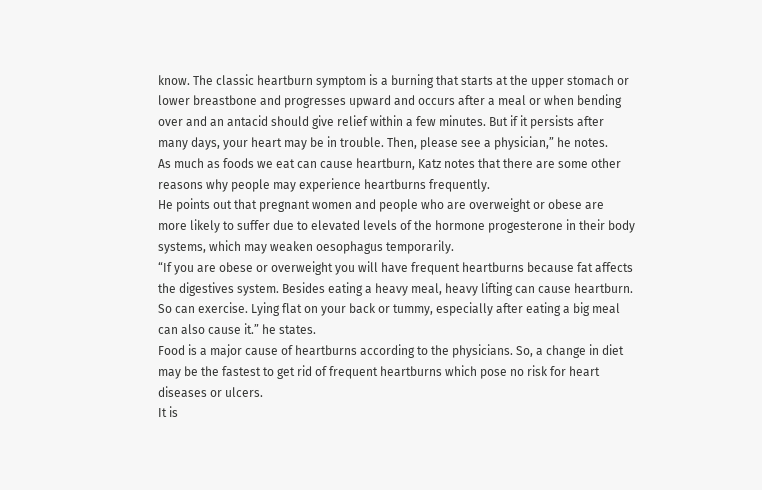know. The classic heartburn symptom is a burning that starts at the upper stomach or lower breastbone and progresses upward and occurs after a meal or when bending over and an antacid should give relief within a few minutes. But if it persists after many days, your heart may be in trouble. Then, please see a physician,” he notes.
As much as foods we eat can cause heartburn, Katz notes that there are some other reasons why people may experience heartburns frequently.
He points out that pregnant women and people who are overweight or obese are more likely to suffer due to elevated levels of the hormone progesterone in their body systems, which may weaken oesophagus temporarily.
“If you are obese or overweight you will have frequent heartburns because fat affects the digestives system. Besides eating a heavy meal, heavy lifting can cause heartburn. So can exercise. Lying flat on your back or tummy, especially after eating a big meal can also cause it.” he states.
Food is a major cause of heartburns according to the physicians. So, a change in diet may be the fastest to get rid of frequent heartburns which pose no risk for heart diseases or ulcers.
It is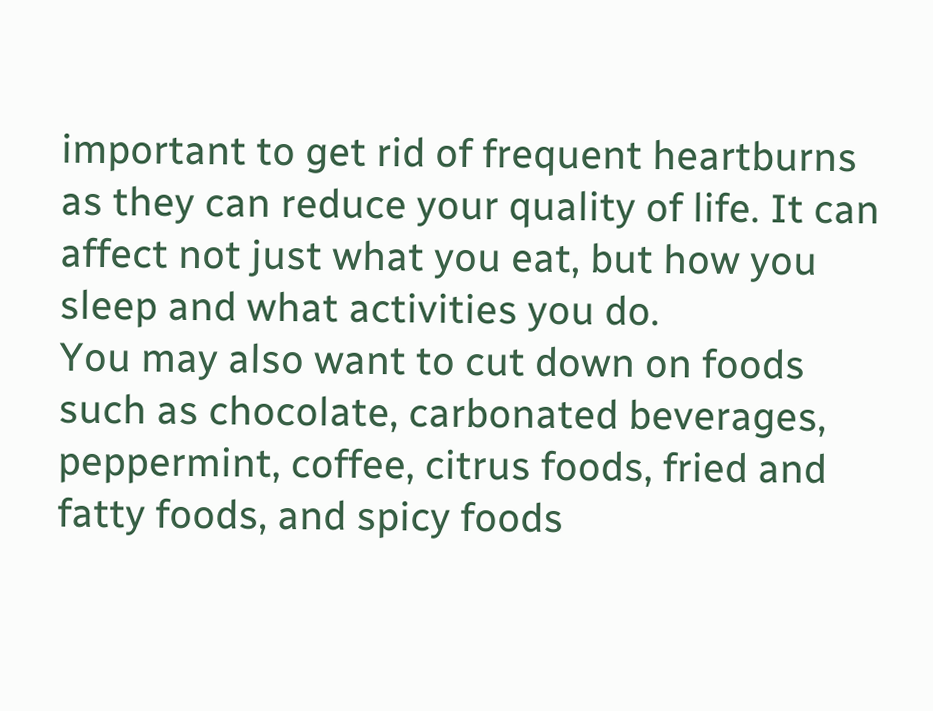important to get rid of frequent heartburns as they can reduce your quality of life. It can affect not just what you eat, but how you sleep and what activities you do.
You may also want to cut down on foods such as chocolate, carbonated beverages, peppermint, coffee, citrus foods, fried and fatty foods, and spicy foods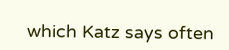which Katz says often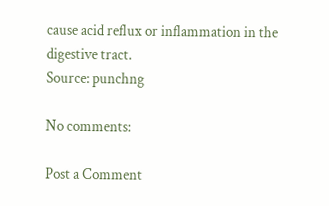cause acid reflux or inflammation in the digestive tract.
Source: punchng

No comments:

Post a Comment